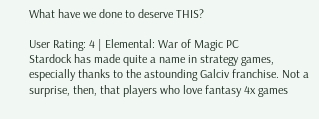What have we done to deserve THIS?

User Rating: 4 | Elemental: War of Magic PC
Stardock has made quite a name in strategy games, especially thanks to the astounding Galciv franchise. Not a surprise, then, that players who love fantasy 4x games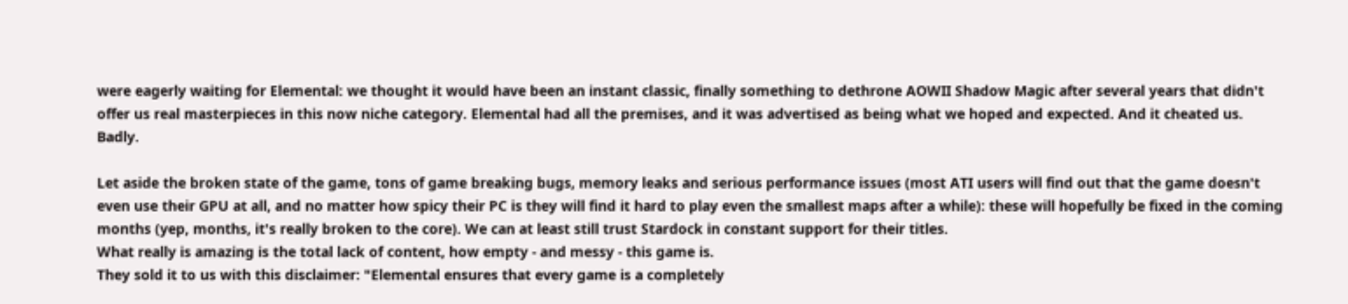were eagerly waiting for Elemental: we thought it would have been an instant classic, finally something to dethrone AOWII Shadow Magic after several years that didn't offer us real masterpieces in this now niche category. Elemental had all the premises, and it was advertised as being what we hoped and expected. And it cheated us. Badly.

Let aside the broken state of the game, tons of game breaking bugs, memory leaks and serious performance issues (most ATI users will find out that the game doesn't even use their GPU at all, and no matter how spicy their PC is they will find it hard to play even the smallest maps after a while): these will hopefully be fixed in the coming months (yep, months, it's really broken to the core). We can at least still trust Stardock in constant support for their titles.
What really is amazing is the total lack of content, how empty - and messy - this game is.
They sold it to us with this disclaimer: "Elemental ensures that every game is a completely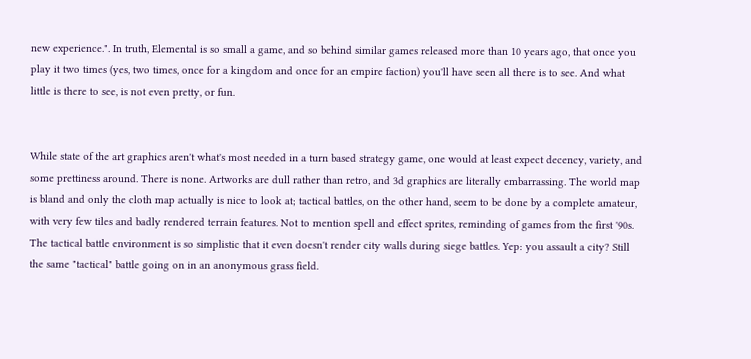new experience.". In truth, Elemental is so small a game, and so behind similar games released more than 10 years ago, that once you play it two times (yes, two times, once for a kingdom and once for an empire faction) you'll have seen all there is to see. And what little is there to see, is not even pretty, or fun.


While state of the art graphics aren't what's most needed in a turn based strategy game, one would at least expect decency, variety, and some prettiness around. There is none. Artworks are dull rather than retro, and 3d graphics are literally embarrassing. The world map is bland and only the cloth map actually is nice to look at; tactical battles, on the other hand, seem to be done by a complete amateur, with very few tiles and badly rendered terrain features. Not to mention spell and effect sprites, reminding of games from the first '90s.
The tactical battle environment is so simplistic that it even doesn't render city walls during siege battles. Yep: you assault a city? Still the same "tactical" battle going on in an anonymous grass field.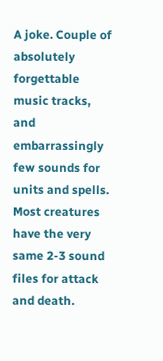A joke. Couple of absolutely forgettable music tracks, and embarrassingly few sounds for units and spells. Most creatures have the very same 2-3 sound files for attack and death.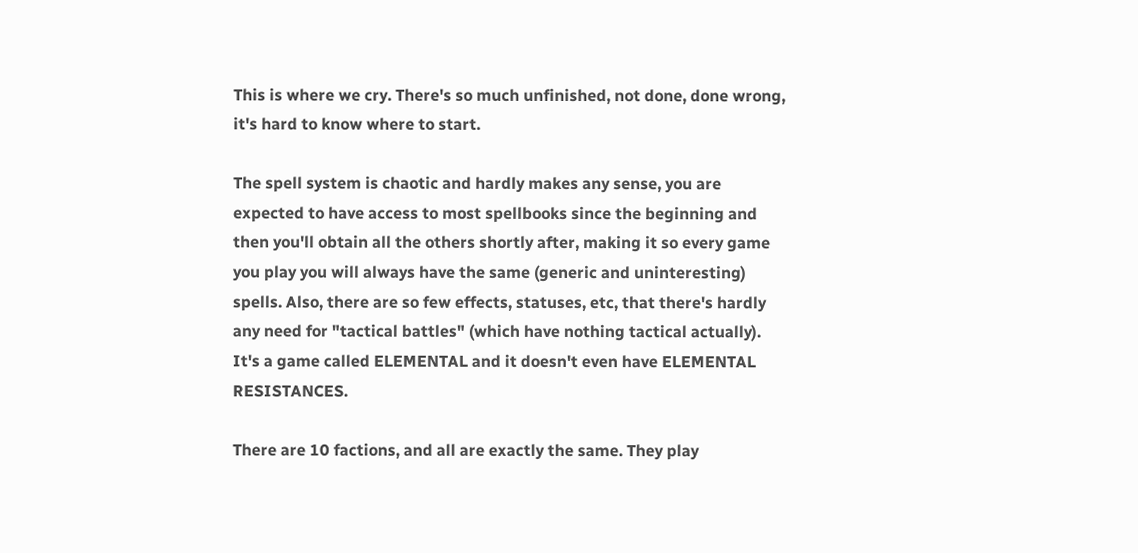This is where we cry. There's so much unfinished, not done, done wrong, it's hard to know where to start.

The spell system is chaotic and hardly makes any sense, you are expected to have access to most spellbooks since the beginning and then you'll obtain all the others shortly after, making it so every game you play you will always have the same (generic and uninteresting) spells. Also, there are so few effects, statuses, etc, that there's hardly any need for "tactical battles" (which have nothing tactical actually). It's a game called ELEMENTAL and it doesn't even have ELEMENTAL RESISTANCES.

There are 10 factions, and all are exactly the same. They play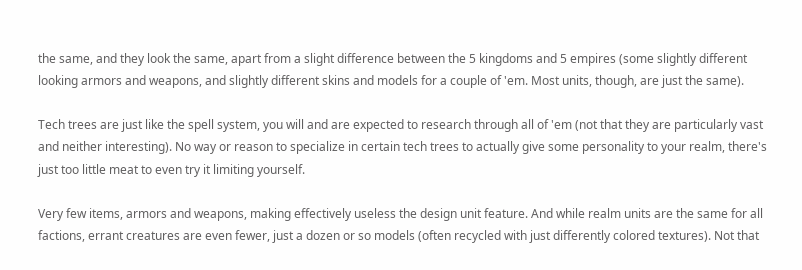the same, and they look the same, apart from a slight difference between the 5 kingdoms and 5 empires (some slightly different looking armors and weapons, and slightly different skins and models for a couple of 'em. Most units, though, are just the same).

Tech trees are just like the spell system, you will and are expected to research through all of 'em (not that they are particularly vast and neither interesting). No way or reason to specialize in certain tech trees to actually give some personality to your realm, there's just too little meat to even try it limiting yourself.

Very few items, armors and weapons, making effectively useless the design unit feature. And while realm units are the same for all factions, errant creatures are even fewer, just a dozen or so models (often recycled with just differently colored textures). Not that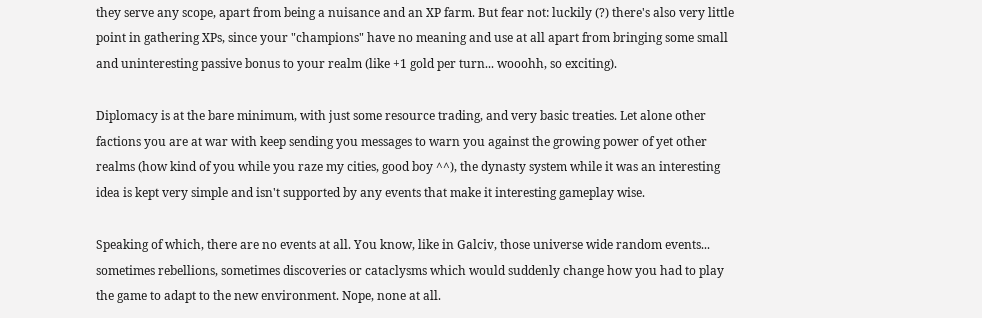they serve any scope, apart from being a nuisance and an XP farm. But fear not: luckily (?) there's also very little point in gathering XPs, since your "champions" have no meaning and use at all apart from bringing some small and uninteresting passive bonus to your realm (like +1 gold per turn... wooohh, so exciting).

Diplomacy is at the bare minimum, with just some resource trading, and very basic treaties. Let alone other factions you are at war with keep sending you messages to warn you against the growing power of yet other realms (how kind of you while you raze my cities, good boy ^^), the dynasty system while it was an interesting idea is kept very simple and isn't supported by any events that make it interesting gameplay wise.

Speaking of which, there are no events at all. You know, like in Galciv, those universe wide random events... sometimes rebellions, sometimes discoveries or cataclysms which would suddenly change how you had to play the game to adapt to the new environment. Nope, none at all.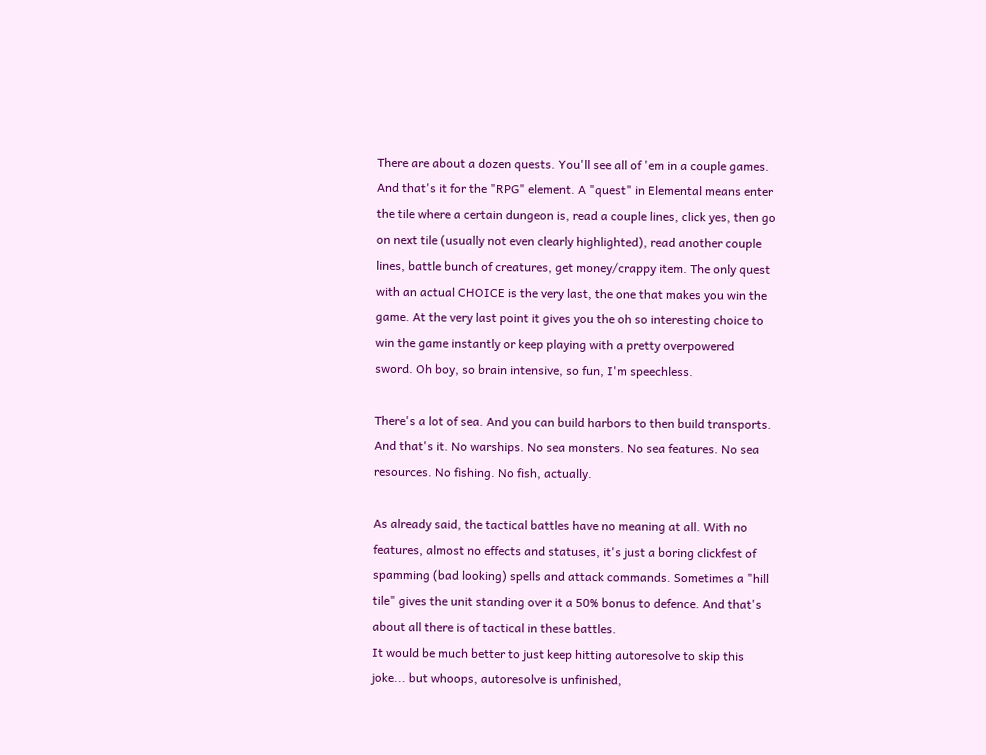There are about a dozen quests. You'll see all of 'em in a couple games. And that's it for the "RPG" element. A "quest" in Elemental means enter the tile where a certain dungeon is, read a couple lines, click yes, then go on next tile (usually not even clearly highlighted), read another couple lines, battle bunch of creatures, get money/crappy item. The only quest with an actual CHOICE is the very last, the one that makes you win the game. At the very last point it gives you the oh so interesting choice to win the game instantly or keep playing with a pretty overpowered sword. Oh boy, so brain intensive, so fun, I'm speechless.

There's a lot of sea. And you can build harbors to then build transports. And that's it. No warships. No sea monsters. No sea features. No sea resources. No fishing. No fish, actually.

As already said, the tactical battles have no meaning at all. With no features, almost no effects and statuses, it's just a boring clickfest of spamming (bad looking) spells and attack commands. Sometimes a "hill tile" gives the unit standing over it a 50% bonus to defence. And that's about all there is of tactical in these battles.
It would be much better to just keep hitting autoresolve to skip this joke... but whoops, autoresolve is unfinished,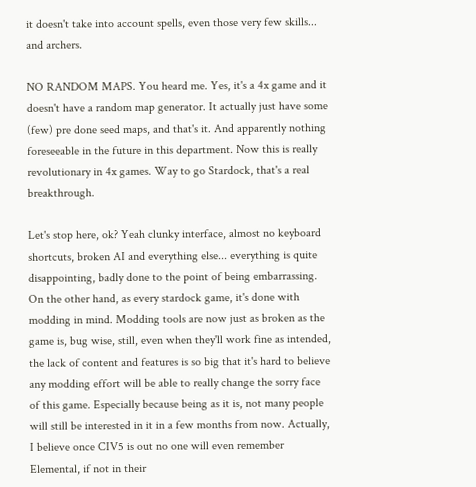it doesn't take into account spells, even those very few skills... and archers.

NO RANDOM MAPS. You heard me. Yes, it's a 4x game and it doesn't have a random map generator. It actually just have some (few) pre done seed maps, and that's it. And apparently nothing foreseeable in the future in this department. Now this is really revolutionary in 4x games. Way to go Stardock, that's a real breakthrough.

Let's stop here, ok? Yeah clunky interface, almost no keyboard shortcuts, broken AI and everything else... everything is quite disappointing, badly done to the point of being embarrassing.
On the other hand, as every stardock game, it's done with modding in mind. Modding tools are now just as broken as the game is, bug wise, still, even when they'll work fine as intended, the lack of content and features is so big that it's hard to believe any modding effort will be able to really change the sorry face of this game. Especially because being as it is, not many people will still be interested in it in a few months from now. Actually, I believe once CIV5 is out no one will even remember Elemental, if not in their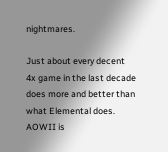nightmares.

Just about every decent 4x game in the last decade does more and better than what Elemental does. AOWII is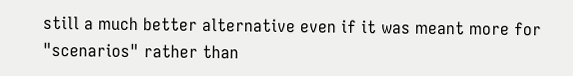still a much better alternative even if it was meant more for "scenarios" rather than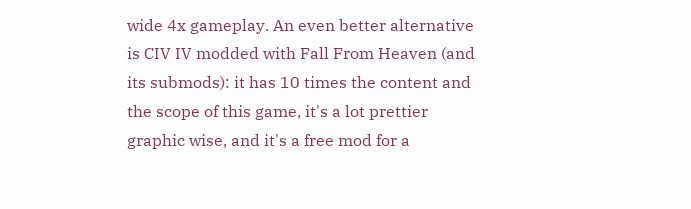wide 4x gameplay. An even better alternative is CIV IV modded with Fall From Heaven (and its submods): it has 10 times the content and the scope of this game, it's a lot prettier graphic wise, and it's a free mod for a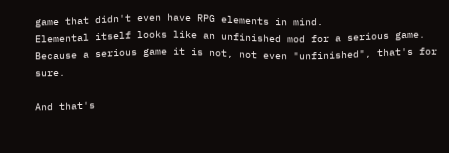game that didn't even have RPG elements in mind.
Elemental itself looks like an unfinished mod for a serious game. Because a serious game it is not, not even "unfinished", that's for sure.

And that's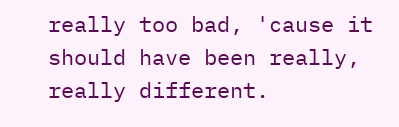really too bad, 'cause it should have been really, really different.